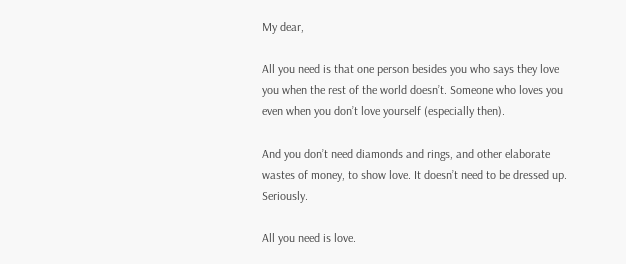My dear,

All you need is that one person besides you who says they love you when the rest of the world doesn’t. Someone who loves you even when you don’t love yourself (especially then).

And you don’t need diamonds and rings, and other elaborate wastes of money, to show love. It doesn’t need to be dressed up. Seriously.

All you need is love.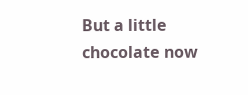But a little chocolate now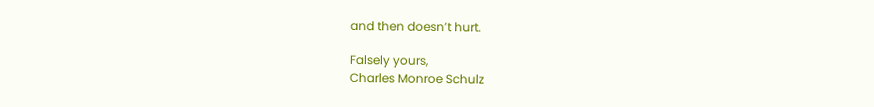and then doesn’t hurt.

Falsely yours,
Charles Monroe Schulz